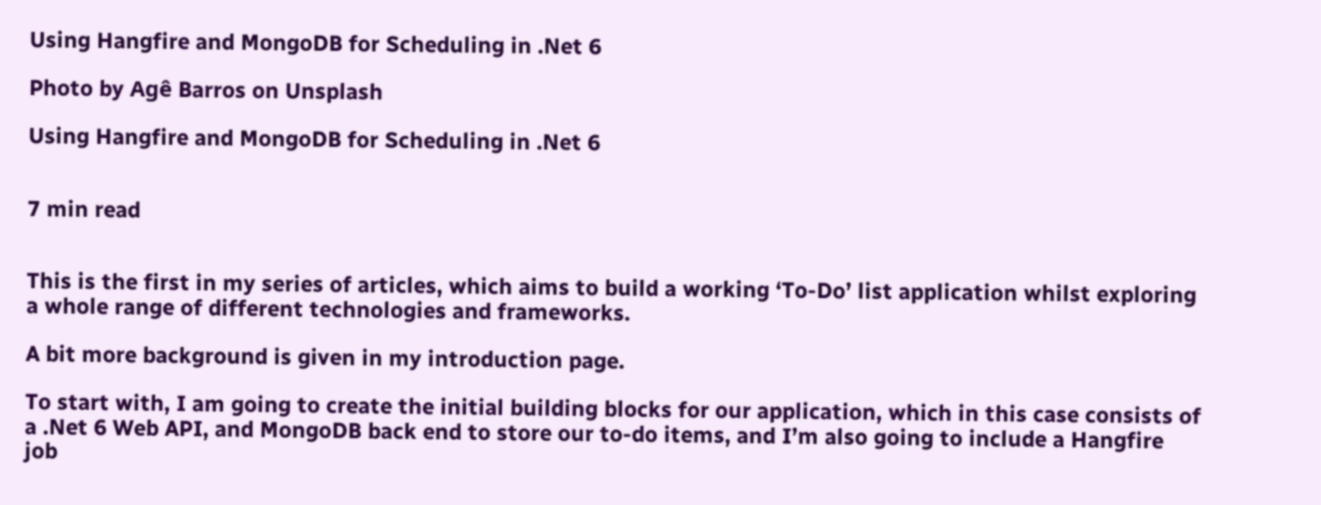Using Hangfire and MongoDB for Scheduling in .Net 6

Photo by Agê Barros on Unsplash

Using Hangfire and MongoDB for Scheduling in .Net 6


7 min read


This is the first in my series of articles, which aims to build a working ‘To-Do’ list application whilst exploring a whole range of different technologies and frameworks.

A bit more background is given in my introduction page.

To start with, I am going to create the initial building blocks for our application, which in this case consists of a .Net 6 Web API, and MongoDB back end to store our to-do items, and I’m also going to include a Hangfire job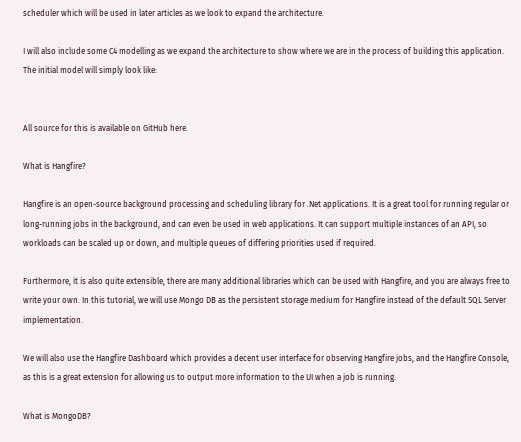scheduler which will be used in later articles as we look to expand the architecture.

I will also include some C4 modelling as we expand the architecture to show where we are in the process of building this application. The initial model will simply look like:


All source for this is available on GitHub here.

What is Hangfire?

Hangfire is an open-source background processing and scheduling library for .Net applications. It is a great tool for running regular or long-running jobs in the background, and can even be used in web applications. It can support multiple instances of an API, so workloads can be scaled up or down, and multiple queues of differing priorities used if required.

Furthermore, it is also quite extensible, there are many additional libraries which can be used with Hangfire, and you are always free to write your own. In this tutorial, we will use Mongo DB as the persistent storage medium for Hangfire instead of the default SQL Server implementation.

We will also use the Hangfire Dashboard which provides a decent user interface for observing Hangfire jobs, and the Hangfire Console, as this is a great extension for allowing us to output more information to the UI when a job is running.

What is MongoDB?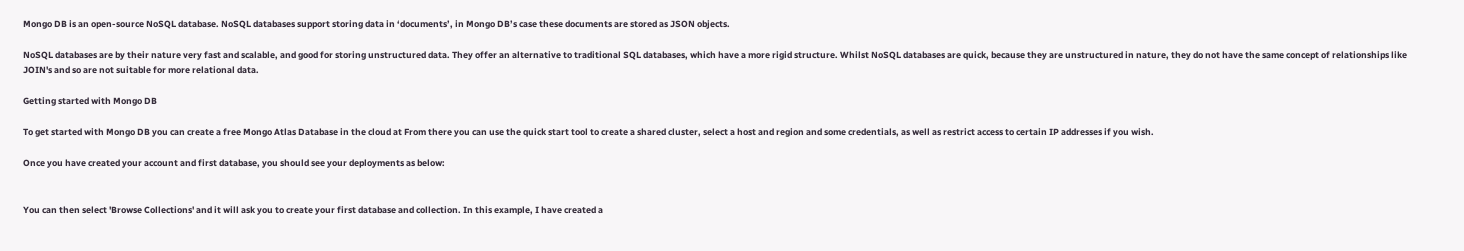Mongo DB is an open-source NoSQL database. NoSQL databases support storing data in ‘documents’, in Mongo DB’s case these documents are stored as JSON objects.

NoSQL databases are by their nature very fast and scalable, and good for storing unstructured data. They offer an alternative to traditional SQL databases, which have a more rigid structure. Whilst NoSQL databases are quick, because they are unstructured in nature, they do not have the same concept of relationships like JOIN's and so are not suitable for more relational data.

Getting started with Mongo DB

To get started with Mongo DB you can create a free Mongo Atlas Database in the cloud at From there you can use the quick start tool to create a shared cluster, select a host and region and some credentials, as well as restrict access to certain IP addresses if you wish.

Once you have created your account and first database, you should see your deployments as below:


You can then select 'Browse Collections' and it will ask you to create your first database and collection. In this example, I have created a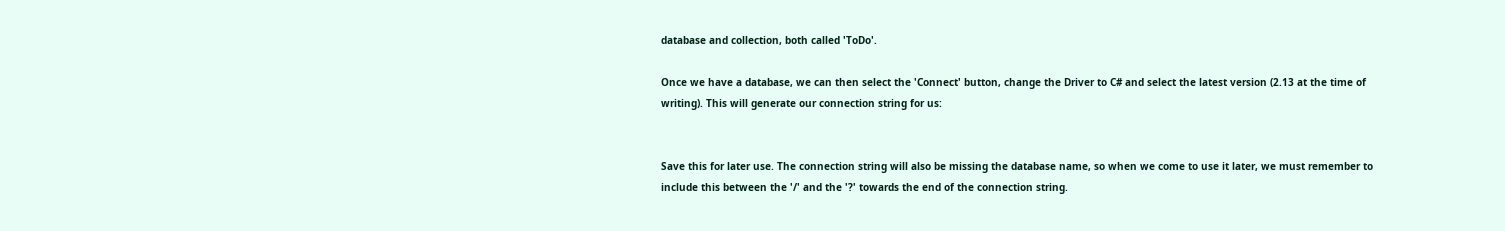database and collection, both called 'ToDo'.

Once we have a database, we can then select the 'Connect' button, change the Driver to C# and select the latest version (2.13 at the time of writing). This will generate our connection string for us:


Save this for later use. The connection string will also be missing the database name, so when we come to use it later, we must remember to include this between the '/' and the '?' towards the end of the connection string.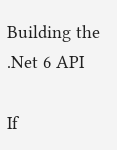Building the .Net 6 API

If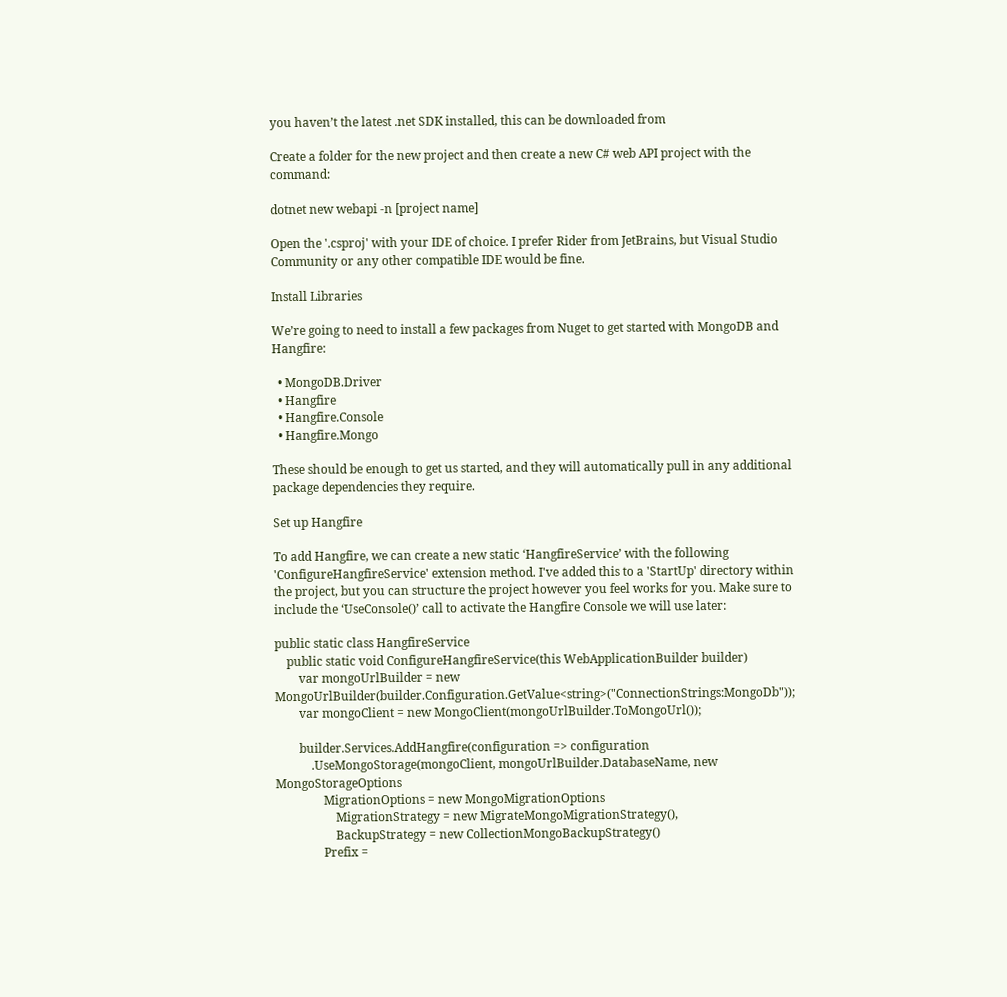you haven’t the latest .net SDK installed, this can be downloaded from

Create a folder for the new project and then create a new C# web API project with the command:

dotnet new webapi -n [project name]

Open the '.csproj' with your IDE of choice. I prefer Rider from JetBrains, but Visual Studio Community or any other compatible IDE would be fine.

Install Libraries

We’re going to need to install a few packages from Nuget to get started with MongoDB and Hangfire:

  • MongoDB.Driver
  • Hangfire
  • Hangfire.Console
  • Hangfire.Mongo

These should be enough to get us started, and they will automatically pull in any additional package dependencies they require.

Set up Hangfire

To add Hangfire, we can create a new static ‘HangfireService’ with the following 'ConfigureHangfireService' extension method. I've added this to a 'StartUp' directory within the project, but you can structure the project however you feel works for you. Make sure to include the ‘UseConsole()’ call to activate the Hangfire Console we will use later:

public static class HangfireService
    public static void ConfigureHangfireService(this WebApplicationBuilder builder)
        var mongoUrlBuilder = new MongoUrlBuilder(builder.Configuration.GetValue<string>("ConnectionStrings:MongoDb"));
        var mongoClient = new MongoClient(mongoUrlBuilder.ToMongoUrl());

        builder.Services.AddHangfire(configuration => configuration
            .UseMongoStorage(mongoClient, mongoUrlBuilder.DatabaseName, new MongoStorageOptions
                MigrationOptions = new MongoMigrationOptions
                    MigrationStrategy = new MigrateMongoMigrationStrategy(),
                    BackupStrategy = new CollectionMongoBackupStrategy()
                Prefix =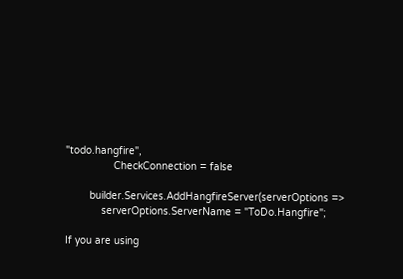"todo.hangfire",
                CheckConnection = false

        builder.Services.AddHangfireServer(serverOptions =>
            serverOptions.ServerName = "ToDo.Hangfire";

If you are using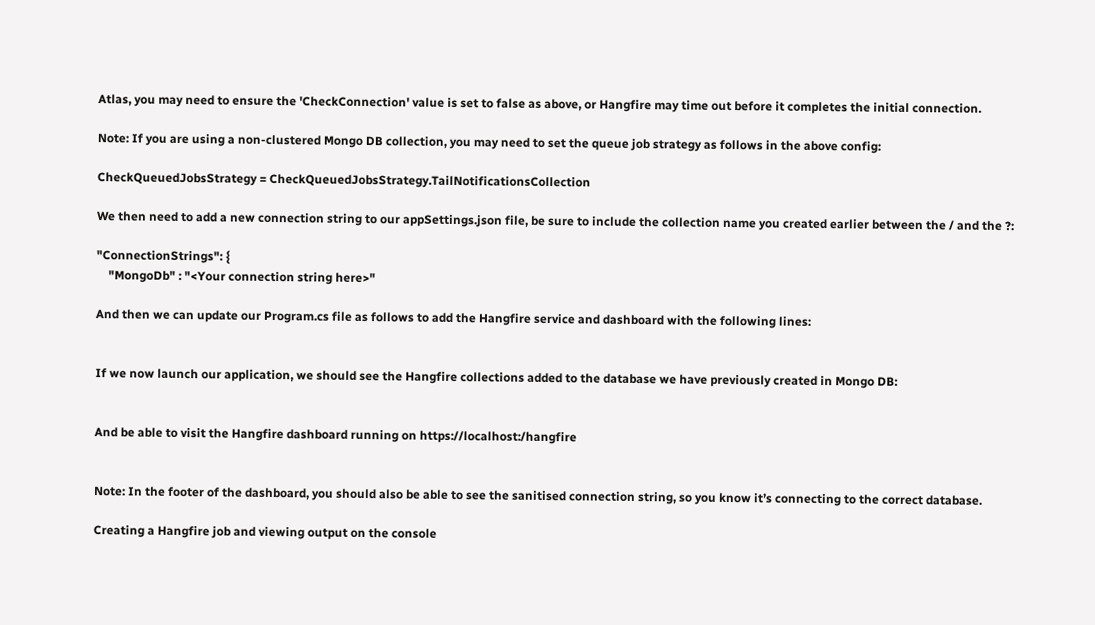Atlas, you may need to ensure the 'CheckConnection' value is set to false as above, or Hangfire may time out before it completes the initial connection.

Note: If you are using a non-clustered Mongo DB collection, you may need to set the queue job strategy as follows in the above config:

CheckQueuedJobsStrategy = CheckQueuedJobsStrategy.TailNotificationsCollection

We then need to add a new connection string to our appSettings.json file, be sure to include the collection name you created earlier between the / and the ?:

"ConnectionStrings": {
    "MongoDb" : "<Your connection string here>"

And then we can update our Program.cs file as follows to add the Hangfire service and dashboard with the following lines:


If we now launch our application, we should see the Hangfire collections added to the database we have previously created in Mongo DB:


And be able to visit the Hangfire dashboard running on https://localhost:/hangfire


Note: In the footer of the dashboard, you should also be able to see the sanitised connection string, so you know it’s connecting to the correct database.

Creating a Hangfire job and viewing output on the console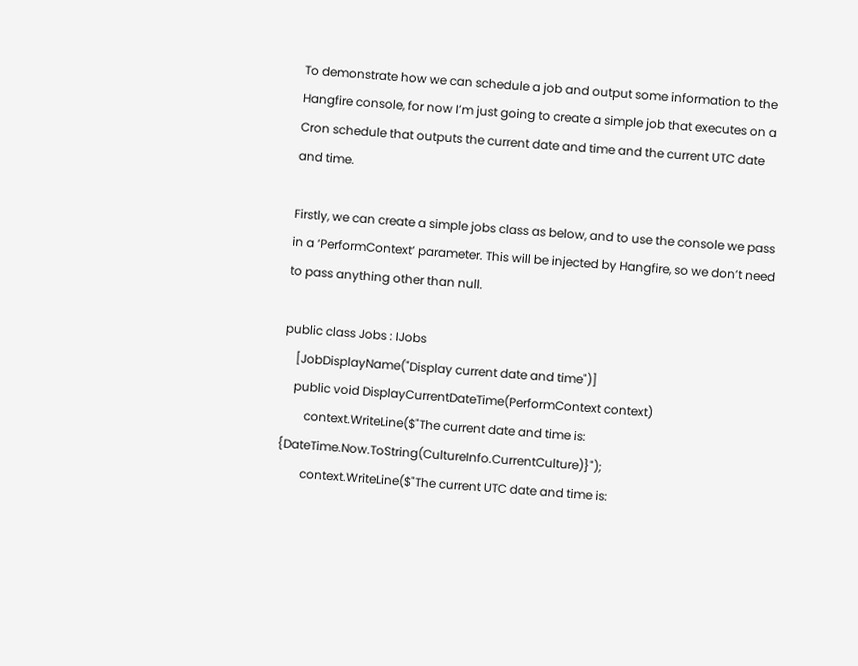To demonstrate how we can schedule a job and output some information to the Hangfire console, for now I’m just going to create a simple job that executes on a Cron schedule that outputs the current date and time and the current UTC date and time.

Firstly, we can create a simple jobs class as below, and to use the console we pass in a ‘PerformContext’ parameter. This will be injected by Hangfire, so we don’t need to pass anything other than null.

public class Jobs : IJobs
    [JobDisplayName("Display current date and time")]
    public void DisplayCurrentDateTime(PerformContext context)
        context.WriteLine($"The current date and time is: {DateTime.Now.ToString(CultureInfo.CurrentCulture)}");
        context.WriteLine($"The current UTC date and time is: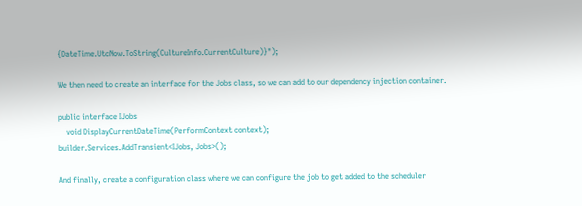{DateTime.UtcNow.ToString(CultureInfo.CurrentCulture)}");

We then need to create an interface for the Jobs class, so we can add to our dependency injection container.

public interface IJobs
    void DisplayCurrentDateTime(PerformContext context);
builder.Services.AddTransient<IJobs, Jobs>();

And finally, create a configuration class where we can configure the job to get added to the scheduler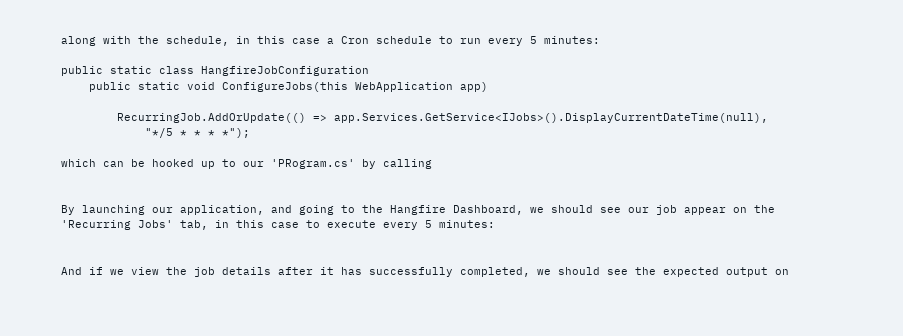along with the schedule, in this case a Cron schedule to run every 5 minutes:

public static class HangfireJobConfiguration
    public static void ConfigureJobs(this WebApplication app)

        RecurringJob.AddOrUpdate(() => app.Services.GetService<IJobs>().DisplayCurrentDateTime(null),
            "*/5 * * * *");

which can be hooked up to our 'PRogram.cs' by calling


By launching our application, and going to the Hangfire Dashboard, we should see our job appear on the 'Recurring Jobs' tab, in this case to execute every 5 minutes:


And if we view the job details after it has successfully completed, we should see the expected output on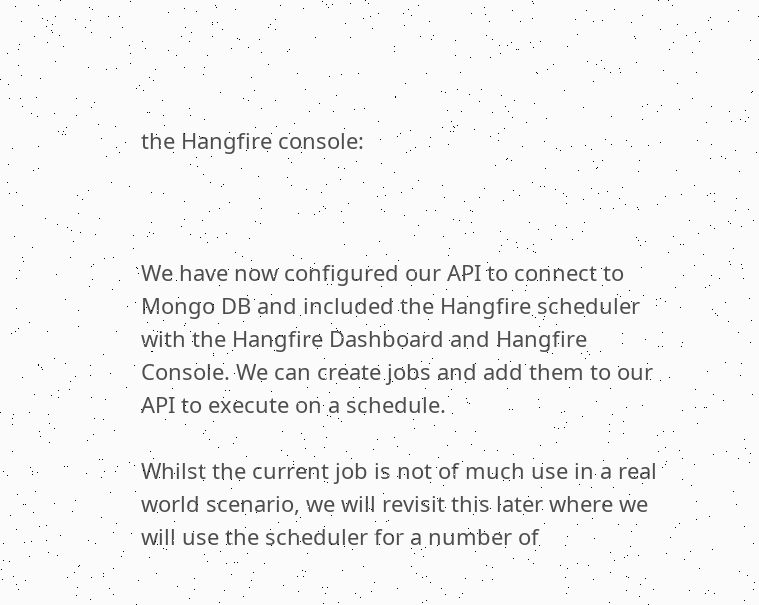the Hangfire console:



We have now configured our API to connect to Mongo DB and included the Hangfire scheduler with the Hangfire Dashboard and Hangfire Console. We can create jobs and add them to our API to execute on a schedule.

Whilst the current job is not of much use in a real world scenario, we will revisit this later where we will use the scheduler for a number of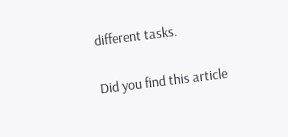different tasks.

Did you find this article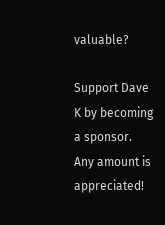valuable?

Support Dave K by becoming a sponsor. Any amount is appreciated!